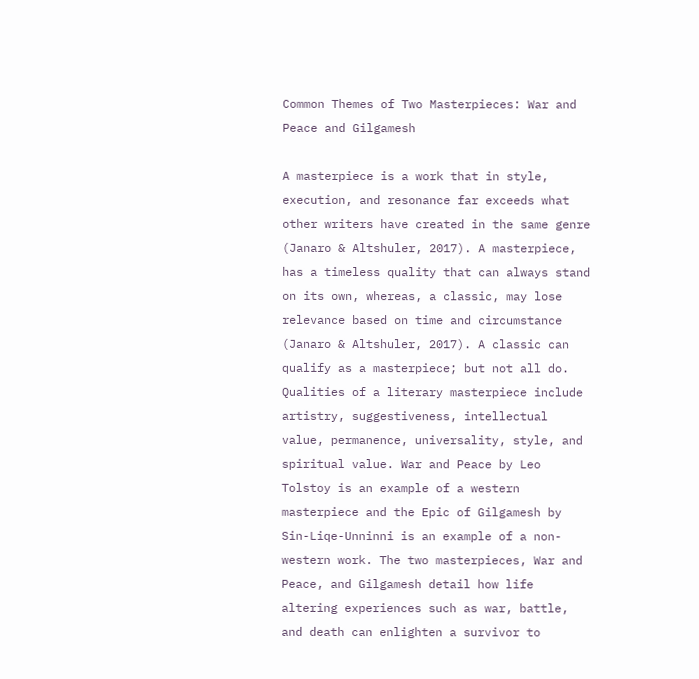Common Themes of Two Masterpieces: War and Peace and Gilgamesh

A masterpiece is a work that in style, execution, and resonance far exceeds what other writers have created in the same genre (Janaro & Altshuler, 2017). A masterpiece, has a timeless quality that can always stand on its own, whereas, a classic, may lose relevance based on time and circumstance (Janaro & Altshuler, 2017). A classic can qualify as a masterpiece; but not all do. Qualities of a literary masterpiece include artistry, suggestiveness, intellectual value, permanence, universality, style, and spiritual value. War and Peace by Leo Tolstoy is an example of a western masterpiece and the Epic of Gilgamesh by Sin-Liqe-Unninni is an example of a non-western work. The two masterpieces, War and Peace, and Gilgamesh detail how life altering experiences such as war, battle, and death can enlighten a survivor to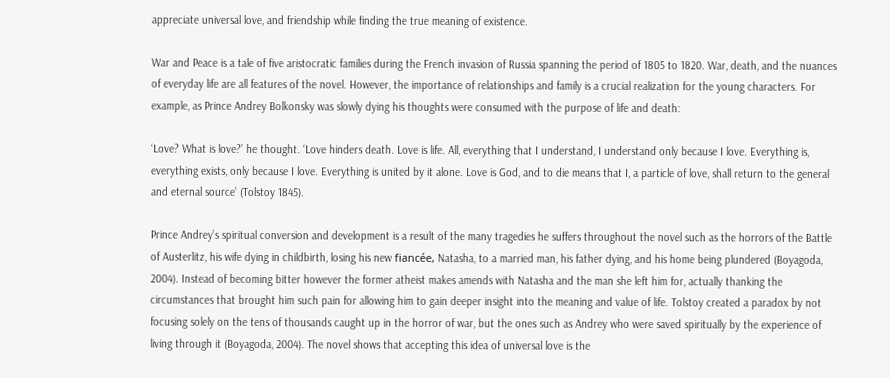appreciate universal love, and friendship while finding the true meaning of existence.

War and Peace is a tale of five aristocratic families during the French invasion of Russia spanning the period of 1805 to 1820. War, death, and the nuances of everyday life are all features of the novel. However, the importance of relationships and family is a crucial realization for the young characters. For example, as Prince Andrey Bolkonsky was slowly dying his thoughts were consumed with the purpose of life and death:

‘Love? What is love?’ he thought. ‘Love hinders death. Love is life. All, everything that I understand, I understand only because I love. Everything is, everything exists, only because I love. Everything is united by it alone. Love is God, and to die means that I, a particle of love, shall return to the general and eternal source’ (Tolstoy 1845).

Prince Andrey’s spiritual conversion and development is a result of the many tragedies he suffers throughout the novel such as the horrors of the Battle of Austerlitz, his wife dying in childbirth, losing his new fiancée, Natasha, to a married man, his father dying, and his home being plundered (Boyagoda, 2004). Instead of becoming bitter however the former atheist makes amends with Natasha and the man she left him for, actually thanking the circumstances that brought him such pain for allowing him to gain deeper insight into the meaning and value of life. Tolstoy created a paradox by not focusing solely on the tens of thousands caught up in the horror of war, but the ones such as Andrey who were saved spiritually by the experience of living through it (Boyagoda, 2004). The novel shows that accepting this idea of universal love is the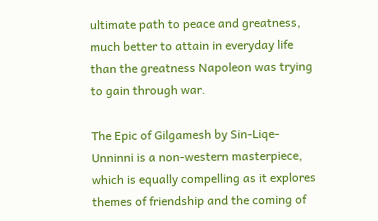ultimate path to peace and greatness, much better to attain in everyday life than the greatness Napoleon was trying to gain through war.

The Epic of Gilgamesh by Sin-Liqe-Unninni is a non-western masterpiece, which is equally compelling as it explores themes of friendship and the coming of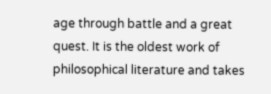age through battle and a great quest. It is the oldest work of philosophical literature and takes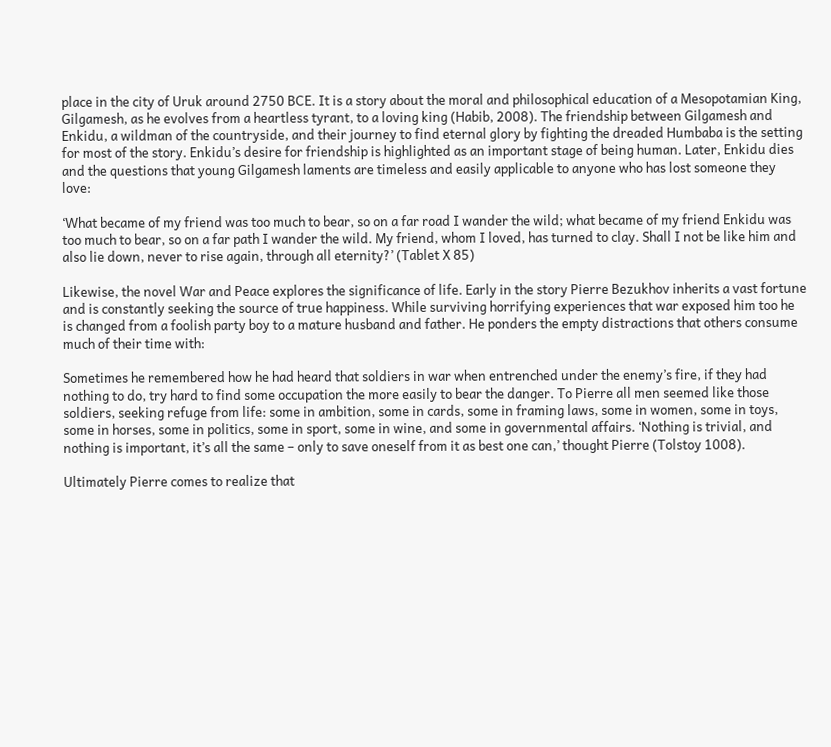place in the city of Uruk around 2750 BCE. It is a story about the moral and philosophical education of a Mesopotamian King, Gilgamesh, as he evolves from a heartless tyrant, to a loving king (Habib, 2008). The friendship between Gilgamesh and Enkidu, a wildman of the countryside, and their journey to find eternal glory by fighting the dreaded Humbaba is the setting for most of the story. Enkidu’s desire for friendship is highlighted as an important stage of being human. Later, Enkidu dies and the questions that young Gilgamesh laments are timeless and easily applicable to anyone who has lost someone they love:

‘What became of my friend was too much to bear, so on a far road I wander the wild; what became of my friend Enkidu was too much to bear, so on a far path I wander the wild. My friend, whom I loved, has turned to clay. Shall I not be like him and also lie down, never to rise again, through all eternity?’ (Tablet X 85)

Likewise, the novel War and Peace explores the significance of life. Early in the story Pierre Bezukhov inherits a vast fortune and is constantly seeking the source of true happiness. While surviving horrifying experiences that war exposed him too he is changed from a foolish party boy to a mature husband and father. He ponders the empty distractions that others consume much of their time with:

Sometimes he remembered how he had heard that soldiers in war when entrenched under the enemy’s fire, if they had nothing to do, try hard to find some occupation the more easily to bear the danger. To Pierre all men seemed like those soldiers, seeking refuge from life: some in ambition, some in cards, some in framing laws, some in women, some in toys, some in horses, some in politics, some in sport, some in wine, and some in governmental affairs. ‘Nothing is trivial, and nothing is important, it’s all the same – only to save oneself from it as best one can,’ thought Pierre (Tolstoy 1008).

Ultimately Pierre comes to realize that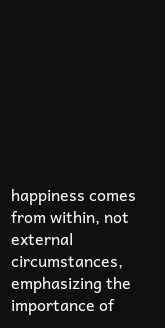happiness comes from within, not external circumstances, emphasizing the importance of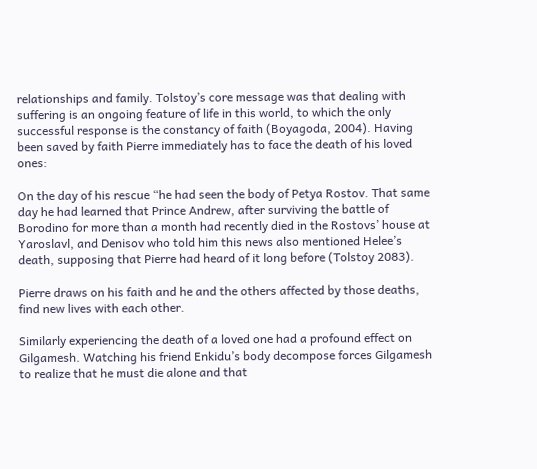relationships and family. Tolstoy’s core message was that dealing with suffering is an ongoing feature of life in this world, to which the only successful response is the constancy of faith (Boyagoda, 2004). Having been saved by faith Pierre immediately has to face the death of his loved ones:

On the day of his rescue “he had seen the body of Petya Rostov. That same day he had learned that Prince Andrew, after surviving the battle of Borodino for more than a month had recently died in the Rostovs’ house at Yaroslavl, and Denisov who told him this news also mentioned Helee’s death, supposing that Pierre had heard of it long before (Tolstoy 2083).

Pierre draws on his faith and he and the others affected by those deaths, find new lives with each other.

Similarly experiencing the death of a loved one had a profound effect on Gilgamesh. Watching his friend Enkidu’s body decompose forces Gilgamesh to realize that he must die alone and that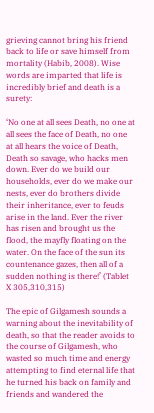grieving cannot bring his friend back to life or save himself from mortality (Habib, 2008). Wise words are imparted that life is incredibly brief and death is a surety:

‘No one at all sees Death, no one at all sees the face of Death, no one at all hears the voice of Death, Death so savage, who hacks men down. Ever do we build our households, ever do we make our nests, ever do brothers divide their inheritance, ever to feuds arise in the land. Ever the river has risen and brought us the flood, the mayfly floating on the water. On the face of the sun its countenance gazes, then all of a sudden nothing is there!’ (Tablet X 305,310,315)

The epic of Gilgamesh sounds a warning about the inevitability of death, so that the reader avoids to the course of Gilgamesh, who wasted so much time and energy attempting to find eternal life that he turned his back on family and friends and wandered the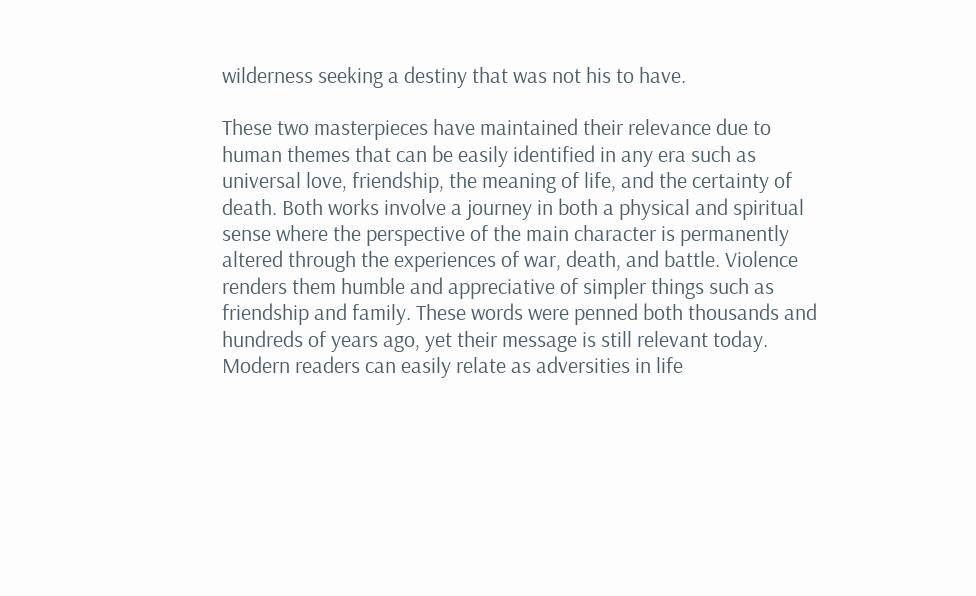wilderness seeking a destiny that was not his to have.

These two masterpieces have maintained their relevance due to human themes that can be easily identified in any era such as universal love, friendship, the meaning of life, and the certainty of death. Both works involve a journey in both a physical and spiritual sense where the perspective of the main character is permanently altered through the experiences of war, death, and battle. Violence renders them humble and appreciative of simpler things such as friendship and family. These words were penned both thousands and hundreds of years ago, yet their message is still relevant today. Modern readers can easily relate as adversities in life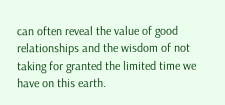can often reveal the value of good relationships and the wisdom of not taking for granted the limited time we have on this earth.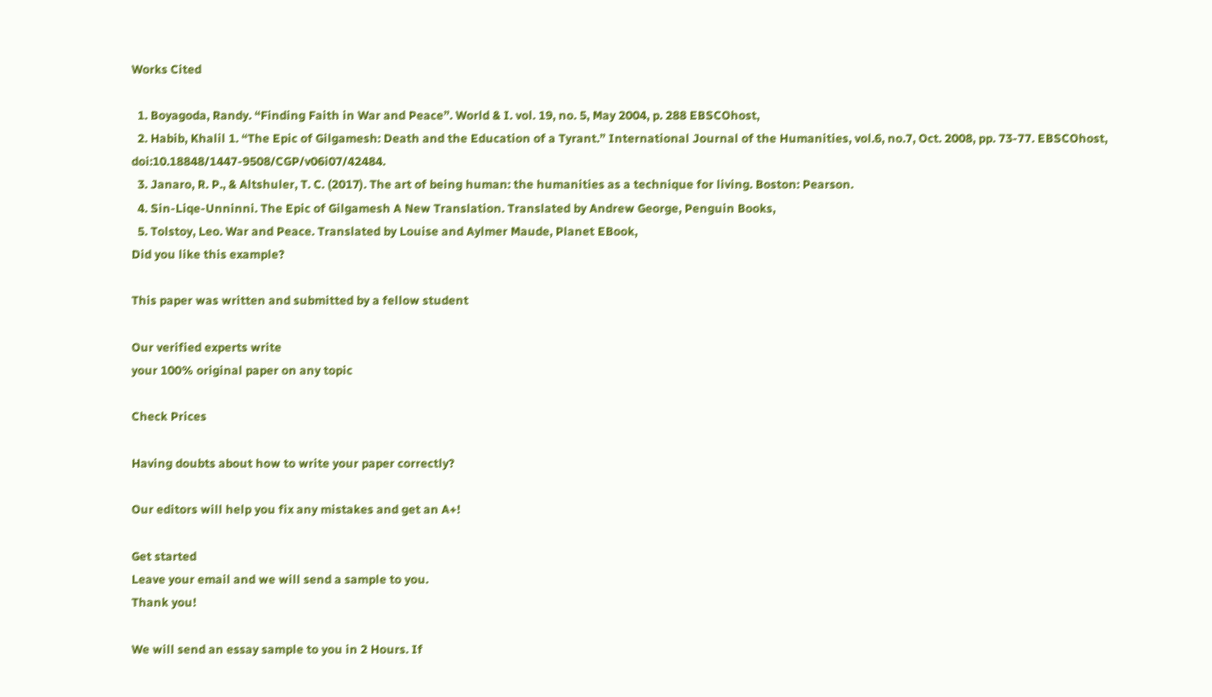Works Cited

  1. Boyagoda, Randy. “Finding Faith in War and Peace”. World & I. vol. 19, no. 5, May 2004, p. 288 EBSCOhost,
  2. Habib, Khalil 1. “The Epic of Gilgamesh: Death and the Education of a Tyrant.” International Journal of the Humanities, vol.6, no.7, Oct. 2008, pp. 73-77. EBSCOhost, doi:10.18848/1447-9508/CGP/v06i07/42484.
  3. Janaro, R. P., & Altshuler, T. C. (2017). The art of being human: the humanities as a technique for living. Boston: Pearson.
  4. Sin-Liqe-Unninni. The Epic of Gilgamesh A New Translation. Translated by Andrew George, Penguin Books,
  5. Tolstoy, Leo. War and Peace. Translated by Louise and Aylmer Maude, Planet EBook,
Did you like this example?

This paper was written and submitted by a fellow student

Our verified experts write
your 100% original paper on any topic

Check Prices

Having doubts about how to write your paper correctly?

Our editors will help you fix any mistakes and get an A+!

Get started
Leave your email and we will send a sample to you.
Thank you!

We will send an essay sample to you in 2 Hours. If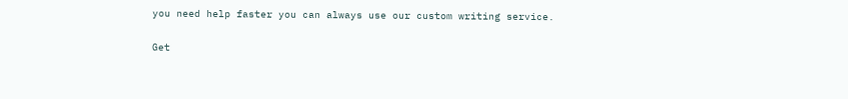you need help faster you can always use our custom writing service.

Get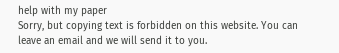help with my paper
Sorry, but copying text is forbidden on this website. You can leave an email and we will send it to you.